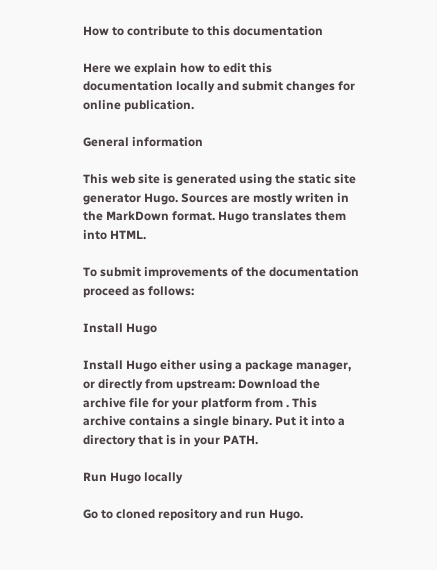How to contribute to this documentation

Here we explain how to edit this documentation locally and submit changes for online publication.

General information

This web site is generated using the static site generator Hugo. Sources are mostly writen in the MarkDown format. Hugo translates them into HTML.

To submit improvements of the documentation proceed as follows:

Install Hugo

Install Hugo either using a package manager, or directly from upstream: Download the archive file for your platform from . This archive contains a single binary. Put it into a directory that is in your PATH.

Run Hugo locally

Go to cloned repository and run Hugo.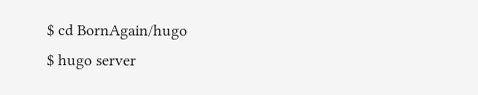$ cd BornAgain/hugo
$ hugo server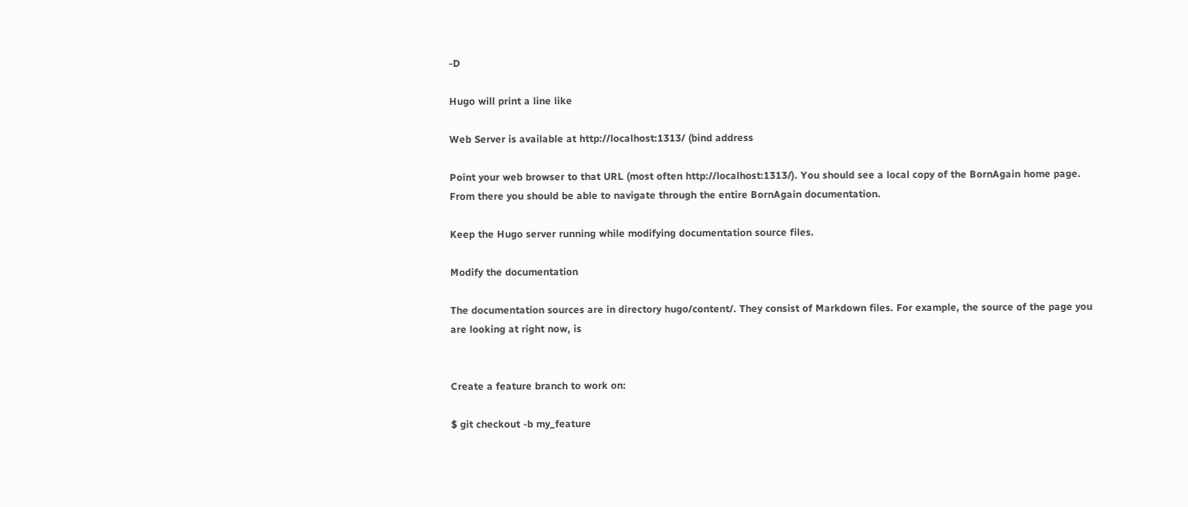-D

Hugo will print a line like

Web Server is available at http://localhost:1313/ (bind address

Point your web browser to that URL (most often http://localhost:1313/). You should see a local copy of the BornAgain home page. From there you should be able to navigate through the entire BornAgain documentation.

Keep the Hugo server running while modifying documentation source files.

Modify the documentation

The documentation sources are in directory hugo/content/. They consist of Markdown files. For example, the source of the page you are looking at right now, is


Create a feature branch to work on:

$ git checkout -b my_feature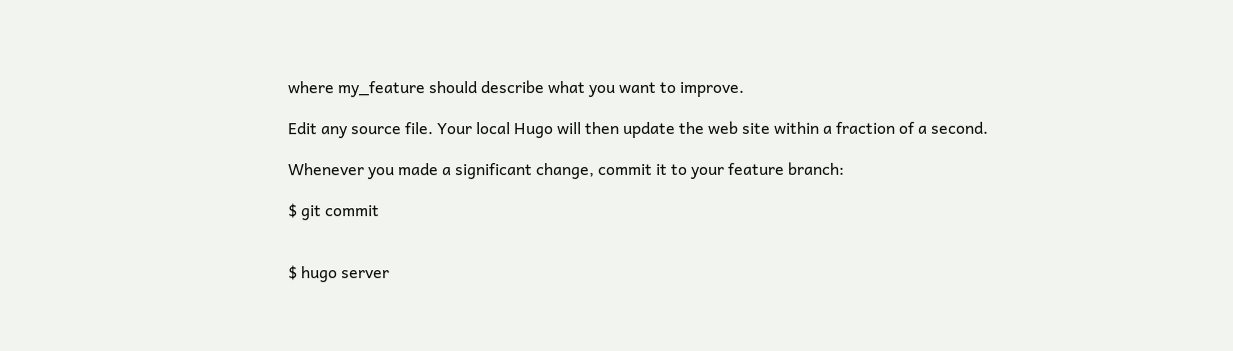where my_feature should describe what you want to improve.

Edit any source file. Your local Hugo will then update the web site within a fraction of a second.

Whenever you made a significant change, commit it to your feature branch:

$ git commit


$ hugo server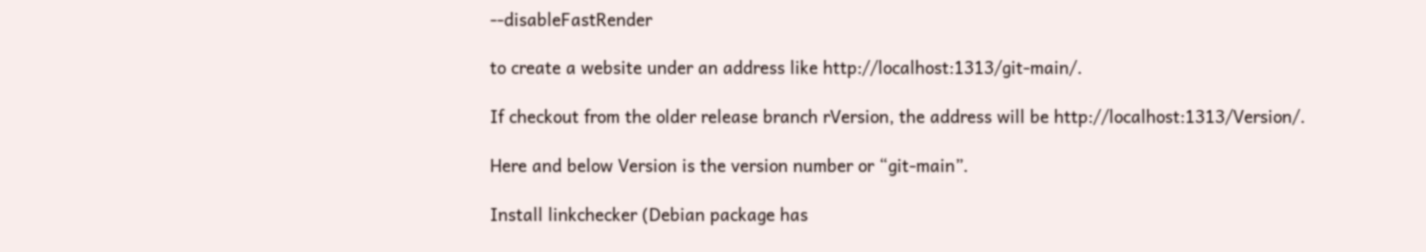--disableFastRender

to create a website under an address like http://localhost:1313/git-main/.

If checkout from the older release branch rVersion, the address will be http://localhost:1313/Version/.

Here and below Version is the version number or “git-main”.

Install linkchecker (Debian package has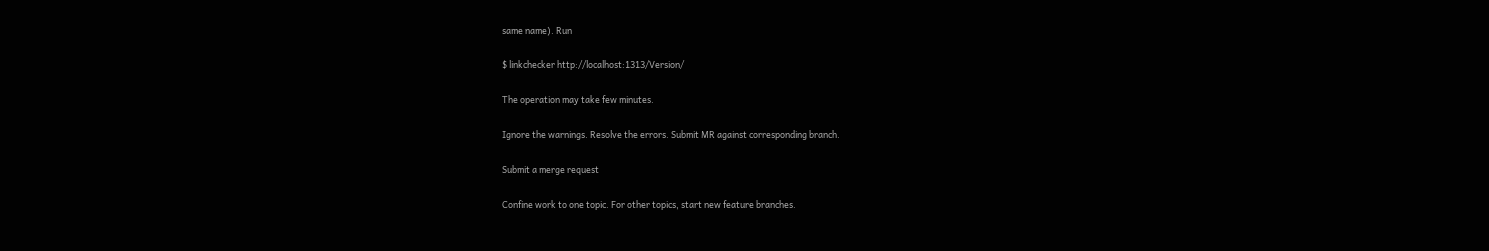same name). Run

$ linkchecker http://localhost:1313/Version/

The operation may take few minutes.

Ignore the warnings. Resolve the errors. Submit MR against corresponding branch.

Submit a merge request

Confine work to one topic. For other topics, start new feature branches.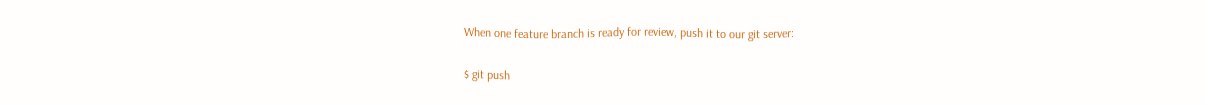When one feature branch is ready for review, push it to our git server:

$ git push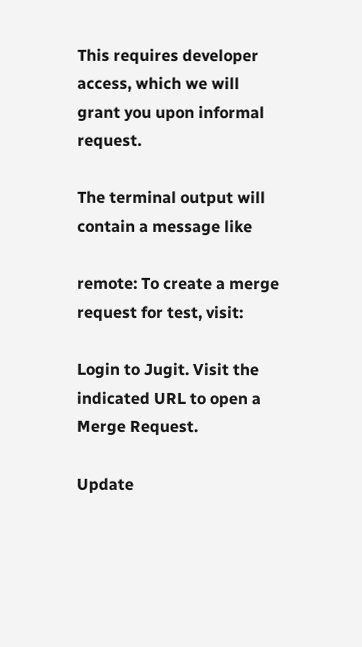This requires developer access, which we will grant you upon informal request.

The terminal output will contain a message like

remote: To create a merge request for test, visit:

Login to Jugit. Visit the indicated URL to open a Merge Request.

Update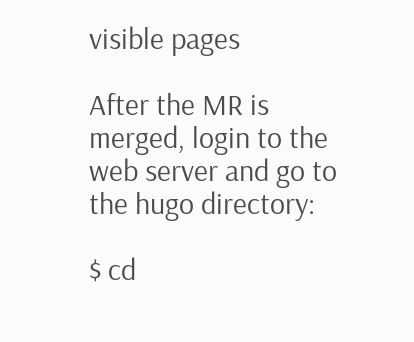visible pages

After the MR is merged, login to the web server and go to the hugo directory:

$ cd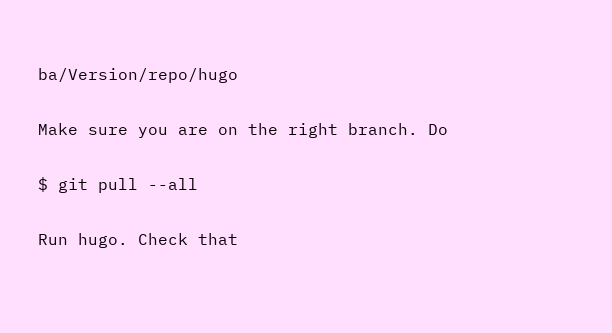ba/Version/repo/hugo

Make sure you are on the right branch. Do

$ git pull --all

Run hugo. Check that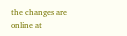the changes are online at